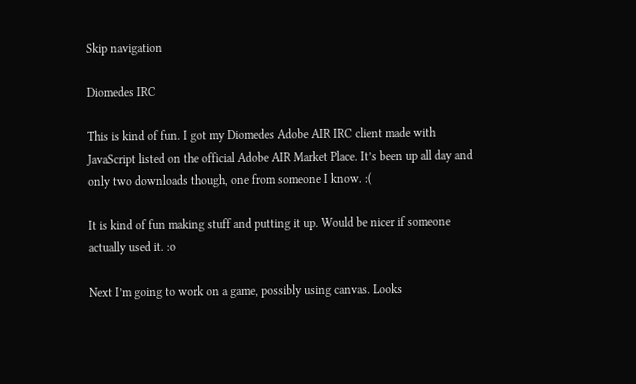Skip navigation

Diomedes IRC

This is kind of fun. I got my Diomedes Adobe AIR IRC client made with JavaScript listed on the official Adobe AIR Market Place. It’s been up all day and only two downloads though, one from someone I know. :(

It is kind of fun making stuff and putting it up. Would be nicer if someone actually used it. :o

Next I’m going to work on a game, possibly using canvas. Looks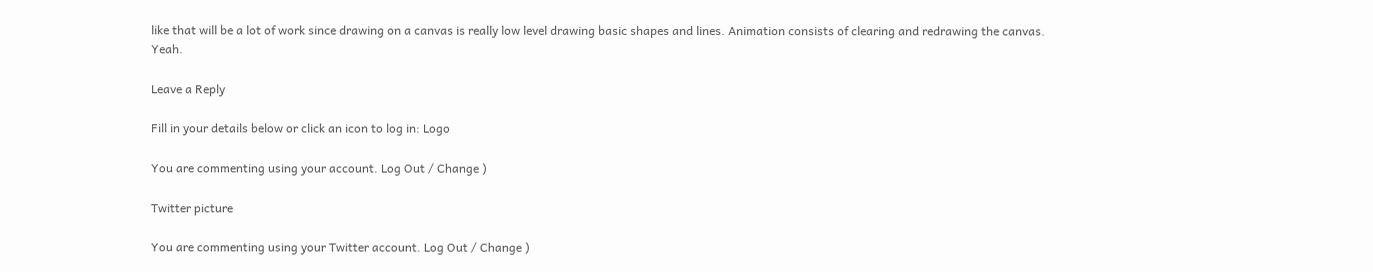like that will be a lot of work since drawing on a canvas is really low level drawing basic shapes and lines. Animation consists of clearing and redrawing the canvas. Yeah.

Leave a Reply

Fill in your details below or click an icon to log in: Logo

You are commenting using your account. Log Out / Change )

Twitter picture

You are commenting using your Twitter account. Log Out / Change )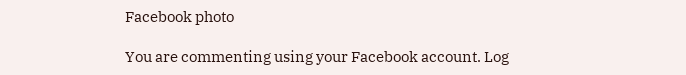Facebook photo

You are commenting using your Facebook account. Log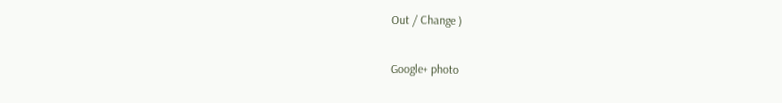Out / Change )

Google+ photo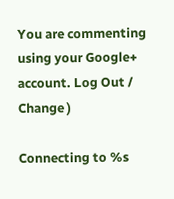You are commenting using your Google+ account. Log Out / Change )

Connecting to %s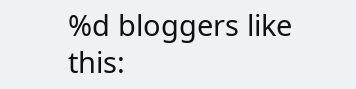%d bloggers like this: